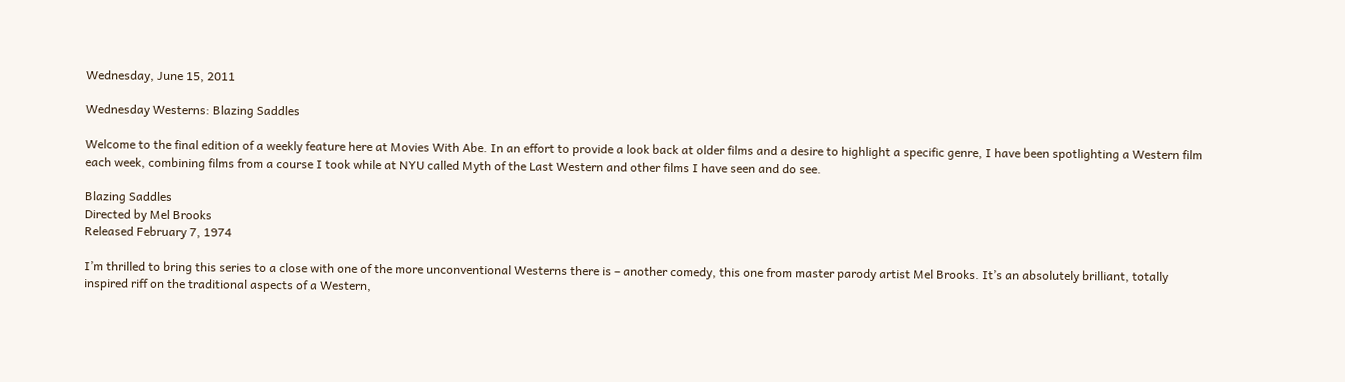Wednesday, June 15, 2011

Wednesday Westerns: Blazing Saddles

Welcome to the final edition of a weekly feature here at Movies With Abe. In an effort to provide a look back at older films and a desire to highlight a specific genre, I have been spotlighting a Western film each week, combining films from a course I took while at NYU called Myth of the Last Western and other films I have seen and do see.

Blazing Saddles
Directed by Mel Brooks
Released February 7, 1974

I’m thrilled to bring this series to a close with one of the more unconventional Westerns there is – another comedy, this one from master parody artist Mel Brooks. It’s an absolutely brilliant, totally inspired riff on the traditional aspects of a Western,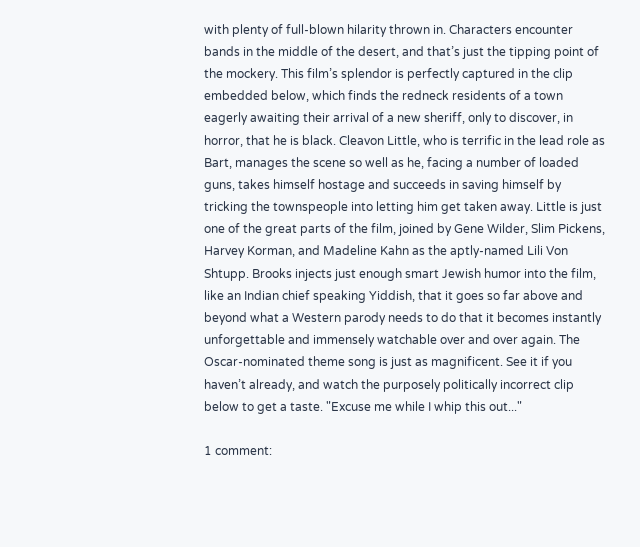with plenty of full-blown hilarity thrown in. Characters encounter bands in the middle of the desert, and that’s just the tipping point of the mockery. This film’s splendor is perfectly captured in the clip embedded below, which finds the redneck residents of a town eagerly awaiting their arrival of a new sheriff, only to discover, in horror, that he is black. Cleavon Little, who is terrific in the lead role as Bart, manages the scene so well as he, facing a number of loaded guns, takes himself hostage and succeeds in saving himself by tricking the townspeople into letting him get taken away. Little is just one of the great parts of the film, joined by Gene Wilder, Slim Pickens, Harvey Korman, and Madeline Kahn as the aptly-named Lili Von Shtupp. Brooks injects just enough smart Jewish humor into the film, like an Indian chief speaking Yiddish, that it goes so far above and beyond what a Western parody needs to do that it becomes instantly unforgettable and immensely watchable over and over again. The Oscar-nominated theme song is just as magnificent. See it if you haven’t already, and watch the purposely politically incorrect clip below to get a taste. "Excuse me while I whip this out..."

1 comment: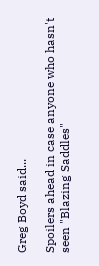Greg Boyd said...

Spoilers ahead in case anyone who hasn't seen "Blazing Saddles"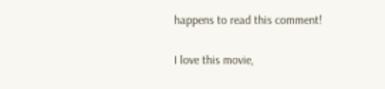happens to read this comment!

I love this movie,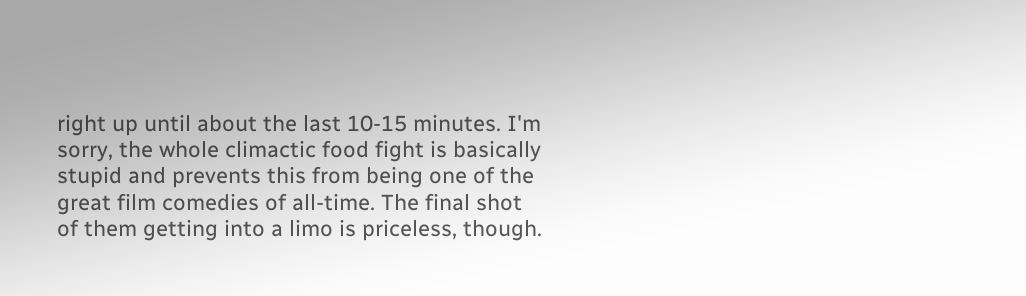right up until about the last 10-15 minutes. I'm sorry, the whole climactic food fight is basically stupid and prevents this from being one of the great film comedies of all-time. The final shot of them getting into a limo is priceless, though.